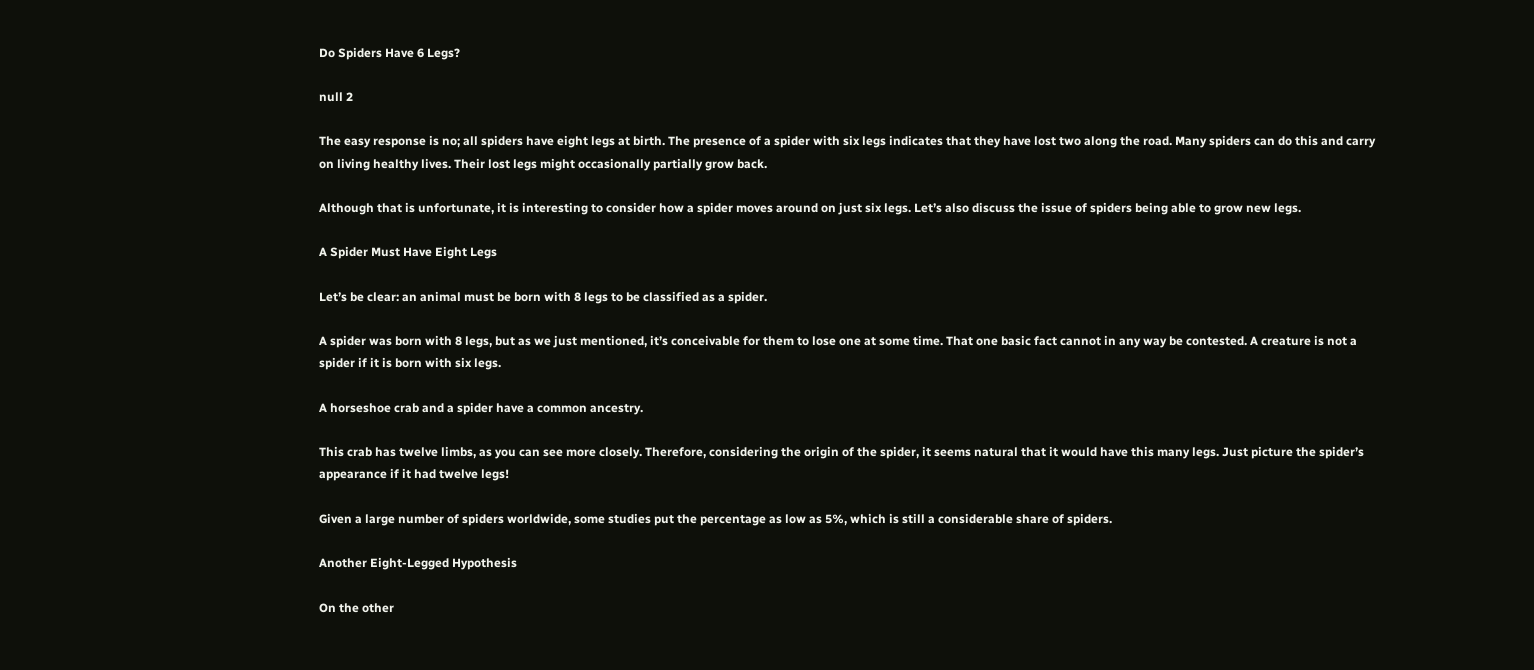Do Spiders Have 6 Legs?

null 2

The easy response is no; all spiders have eight legs at birth. The presence of a spider with six legs indicates that they have lost two along the road. Many spiders can do this and carry on living healthy lives. Their lost legs might occasionally partially grow back.

Although that is unfortunate, it is interesting to consider how a spider moves around on just six legs. Let’s also discuss the issue of spiders being able to grow new legs.

A Spider Must Have Eight Legs

Let’s be clear: an animal must be born with 8 legs to be classified as a spider.

A spider was born with 8 legs, but as we just mentioned, it’s conceivable for them to lose one at some time. That one basic fact cannot in any way be contested. A creature is not a spider if it is born with six legs.

A horseshoe crab and a spider have a common ancestry.

This crab has twelve limbs, as you can see more closely. Therefore, considering the origin of the spider, it seems natural that it would have this many legs. Just picture the spider’s appearance if it had twelve legs!

Given a large number of spiders worldwide, some studies put the percentage as low as 5%, which is still a considerable share of spiders.

Another Eight-Legged Hypothesis

On the other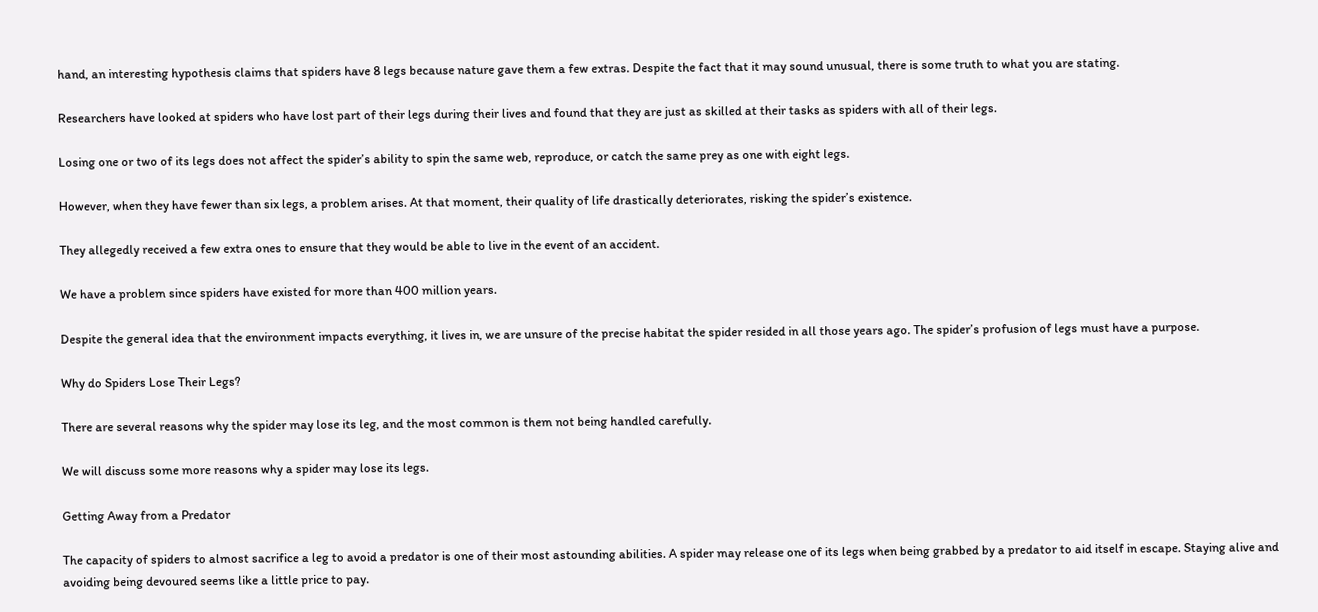hand, an interesting hypothesis claims that spiders have 8 legs because nature gave them a few extras. Despite the fact that it may sound unusual, there is some truth to what you are stating.

Researchers have looked at spiders who have lost part of their legs during their lives and found that they are just as skilled at their tasks as spiders with all of their legs.

Losing one or two of its legs does not affect the spider’s ability to spin the same web, reproduce, or catch the same prey as one with eight legs.

However, when they have fewer than six legs, a problem arises. At that moment, their quality of life drastically deteriorates, risking the spider’s existence.

They allegedly received a few extra ones to ensure that they would be able to live in the event of an accident.

We have a problem since spiders have existed for more than 400 million years.

Despite the general idea that the environment impacts everything, it lives in, we are unsure of the precise habitat the spider resided in all those years ago. The spider’s profusion of legs must have a purpose.

Why do Spiders Lose Their Legs?

There are several reasons why the spider may lose its leg, and the most common is them not being handled carefully.

We will discuss some more reasons why a spider may lose its legs.

Getting Away from a Predator

The capacity of spiders to almost sacrifice a leg to avoid a predator is one of their most astounding abilities. A spider may release one of its legs when being grabbed by a predator to aid itself in escape. Staying alive and avoiding being devoured seems like a little price to pay.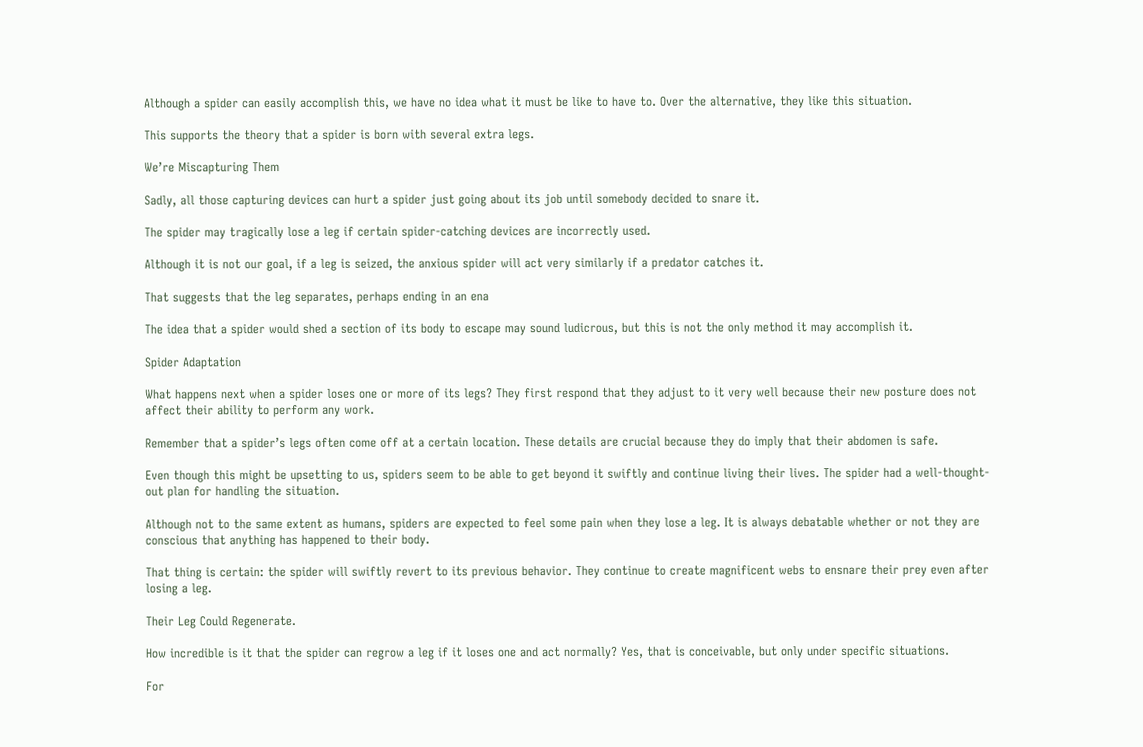Although a spider can easily accomplish this, we have no idea what it must be like to have to. Over the alternative, they like this situation.

This supports the theory that a spider is born with several extra legs.

We’re Miscapturing Them

Sadly, all those capturing devices can hurt a spider just going about its job until somebody decided to snare it.

The spider may tragically lose a leg if certain spider-catching devices are incorrectly used.

Although it is not our goal, if a leg is seized, the anxious spider will act very similarly if a predator catches it.

That suggests that the leg separates, perhaps ending in an ena

The idea that a spider would shed a section of its body to escape may sound ludicrous, but this is not the only method it may accomplish it.

Spider Adaptation

What happens next when a spider loses one or more of its legs? They first respond that they adjust to it very well because their new posture does not affect their ability to perform any work.

Remember that a spider’s legs often come off at a certain location. These details are crucial because they do imply that their abdomen is safe.

Even though this might be upsetting to us, spiders seem to be able to get beyond it swiftly and continue living their lives. The spider had a well-thought-out plan for handling the situation.

Although not to the same extent as humans, spiders are expected to feel some pain when they lose a leg. It is always debatable whether or not they are conscious that anything has happened to their body.

That thing is certain: the spider will swiftly revert to its previous behavior. They continue to create magnificent webs to ensnare their prey even after losing a leg.

Their Leg Could Regenerate.

How incredible is it that the spider can regrow a leg if it loses one and act normally? Yes, that is conceivable, but only under specific situations.

For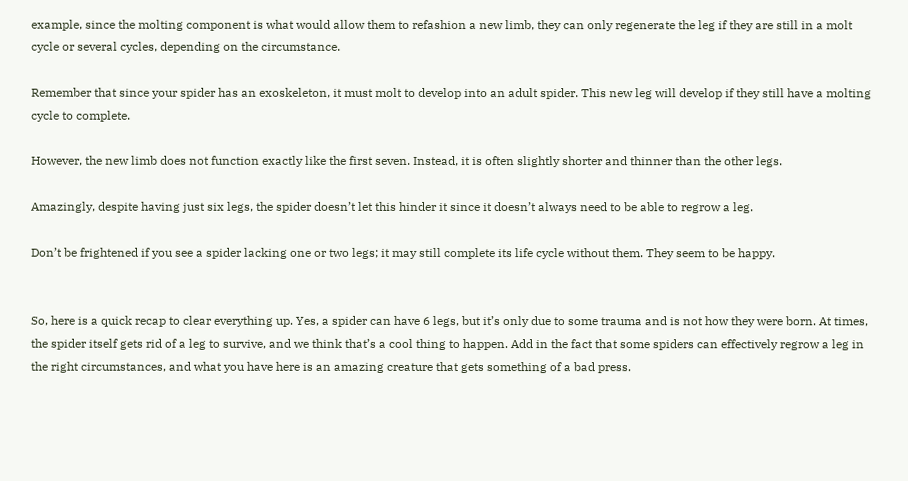example, since the molting component is what would allow them to refashion a new limb, they can only regenerate the leg if they are still in a molt cycle or several cycles, depending on the circumstance.

Remember that since your spider has an exoskeleton, it must molt to develop into an adult spider. This new leg will develop if they still have a molting cycle to complete.

However, the new limb does not function exactly like the first seven. Instead, it is often slightly shorter and thinner than the other legs.

Amazingly, despite having just six legs, the spider doesn’t let this hinder it since it doesn’t always need to be able to regrow a leg.

Don’t be frightened if you see a spider lacking one or two legs; it may still complete its life cycle without them. They seem to be happy.


So, here is a quick recap to clear everything up. Yes, a spider can have 6 legs, but it’s only due to some trauma and is not how they were born. At times, the spider itself gets rid of a leg to survive, and we think that’s a cool thing to happen. Add in the fact that some spiders can effectively regrow a leg in the right circumstances, and what you have here is an amazing creature that gets something of a bad press.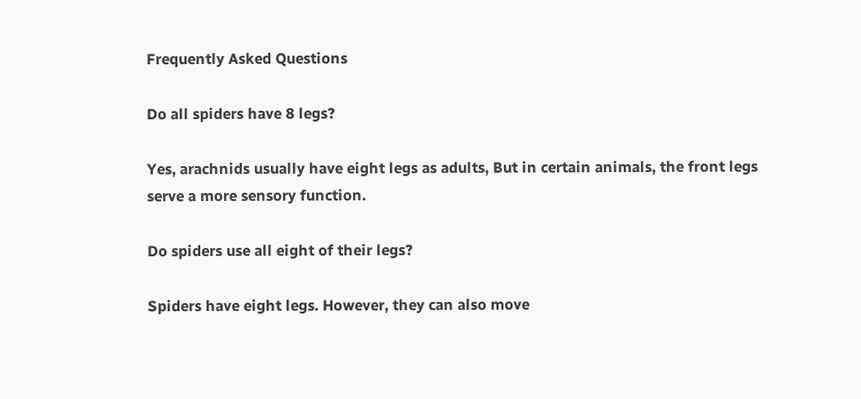Frequently Asked Questions

Do all spiders have 8 legs?

Yes, arachnids usually have eight legs as adults, But in certain animals, the front legs serve a more sensory function.

Do spiders use all eight of their legs?

Spiders have eight legs. However, they can also move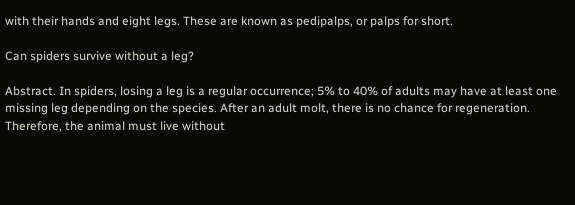with their hands and eight legs. These are known as pedipalps, or palps for short.

Can spiders survive without a leg?

Abstract. In spiders, losing a leg is a regular occurrence; 5% to 40% of adults may have at least one missing leg depending on the species. After an adult molt, there is no chance for regeneration. Therefore, the animal must live without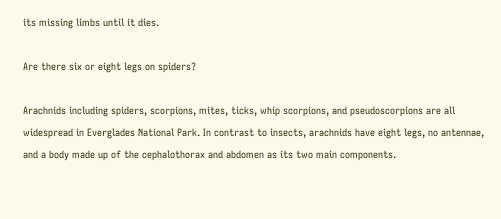its missing limbs until it dies.

Are there six or eight legs on spiders?

Arachnids including spiders, scorpions, mites, ticks, whip scorpions, and pseudoscorpions are all widespread in Everglades National Park. In contrast to insects, arachnids have eight legs, no antennae, and a body made up of the cephalothorax and abdomen as its two main components.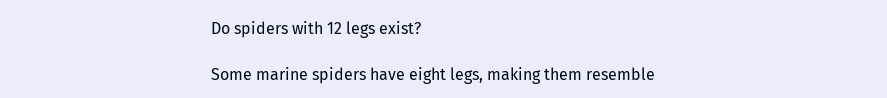Do spiders with 12 legs exist?

Some marine spiders have eight legs, making them resemble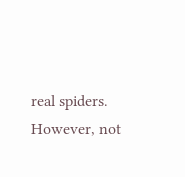real spiders. However, not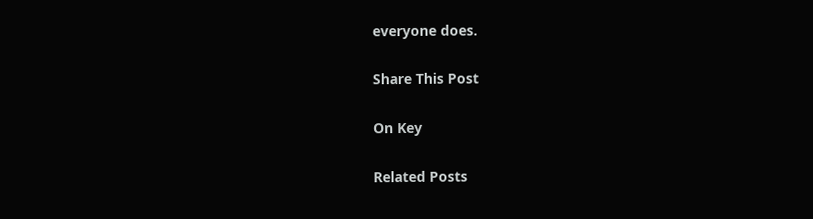everyone does.

Share This Post

On Key

Related Posts